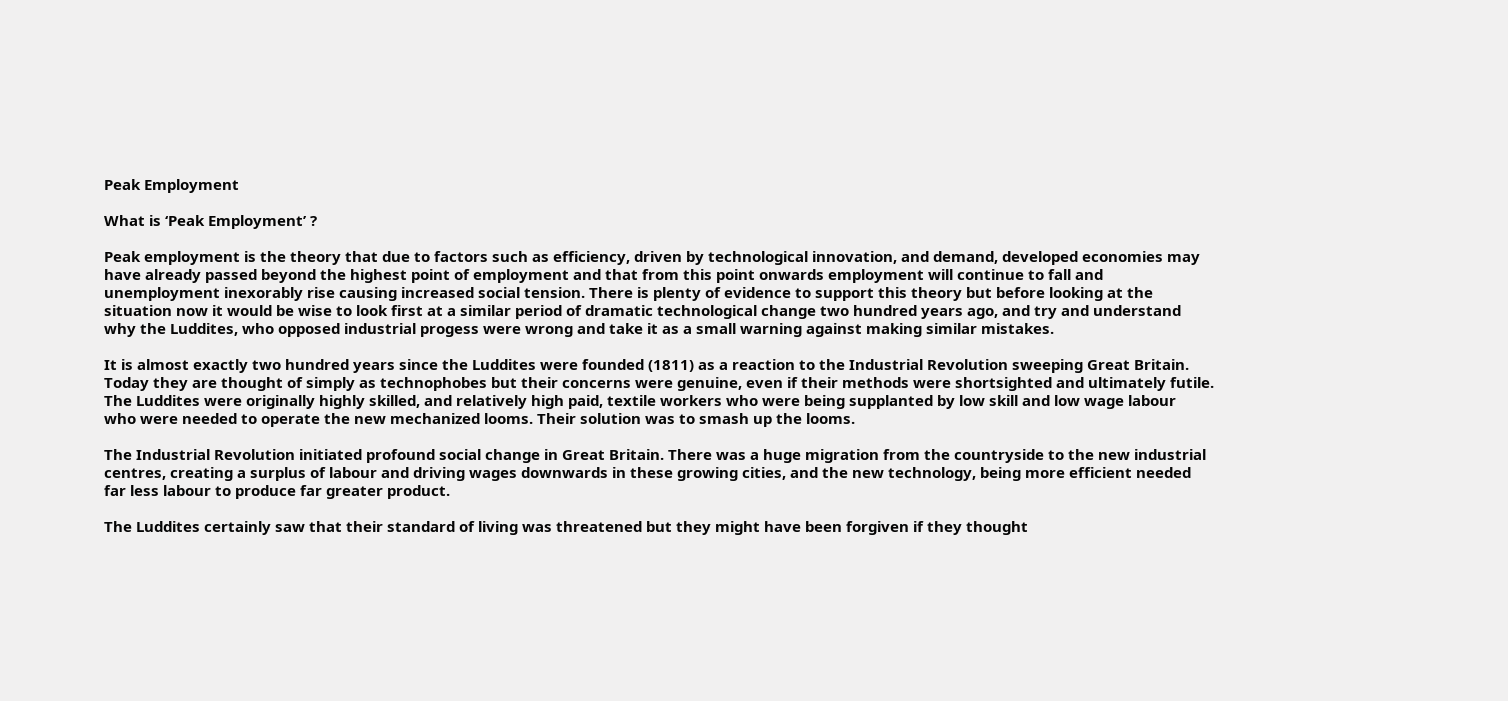Peak Employment

What is ‘Peak Employment’ ?

Peak employment is the theory that due to factors such as efficiency, driven by technological innovation, and demand, developed economies may have already passed beyond the highest point of employment and that from this point onwards employment will continue to fall and unemployment inexorably rise causing increased social tension. There is plenty of evidence to support this theory but before looking at the situation now it would be wise to look first at a similar period of dramatic technological change two hundred years ago, and try and understand why the Luddites, who opposed industrial progess were wrong and take it as a small warning against making similar mistakes.

It is almost exactly two hundred years since the Luddites were founded (1811) as a reaction to the Industrial Revolution sweeping Great Britain. Today they are thought of simply as technophobes but their concerns were genuine, even if their methods were shortsighted and ultimately futile. The Luddites were originally highly skilled, and relatively high paid, textile workers who were being supplanted by low skill and low wage labour  who were needed to operate the new mechanized looms. Their solution was to smash up the looms.

The Industrial Revolution initiated profound social change in Great Britain. There was a huge migration from the countryside to the new industrial centres, creating a surplus of labour and driving wages downwards in these growing cities, and the new technology, being more efficient needed far less labour to produce far greater product.

The Luddites certainly saw that their standard of living was threatened but they might have been forgiven if they thought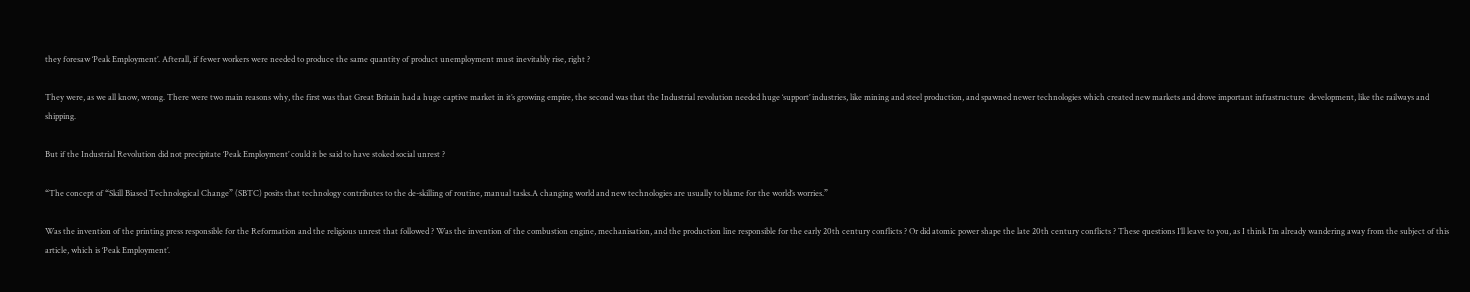they foresaw ‘Peak Employment’. Afterall, if fewer workers were needed to produce the same quantity of product unemployment must inevitably rise, right ?

They were, as we all know, wrong. There were two main reasons why, the first was that Great Britain had a huge captive market in it’s growing empire, the second was that the Industrial revolution needed huge ‘support’ industries, like mining and steel production, and spawned newer technologies which created new markets and drove important infrastructure  development, like the railways and shipping.

But if the Industrial Revolution did not precipitate ‘Peak Employment’ could it be said to have stoked social unrest ?

“The concept of “Skill Biased Technological Change” (SBTC) posits that technology contributes to the de-skilling of routine, manual tasks.A changing world and new technologies are usually to blame for the world’s worries.”

Was the invention of the printing press responsible for the Reformation and the religious unrest that followed ? Was the invention of the combustion engine, mechanisation, and the production line responsible for the early 20th century conflicts ? Or did atomic power shape the late 20th century conflicts ? These questions I’ll leave to you, as I think I’m already wandering away from the subject of this article, which is ‘Peak Employment’.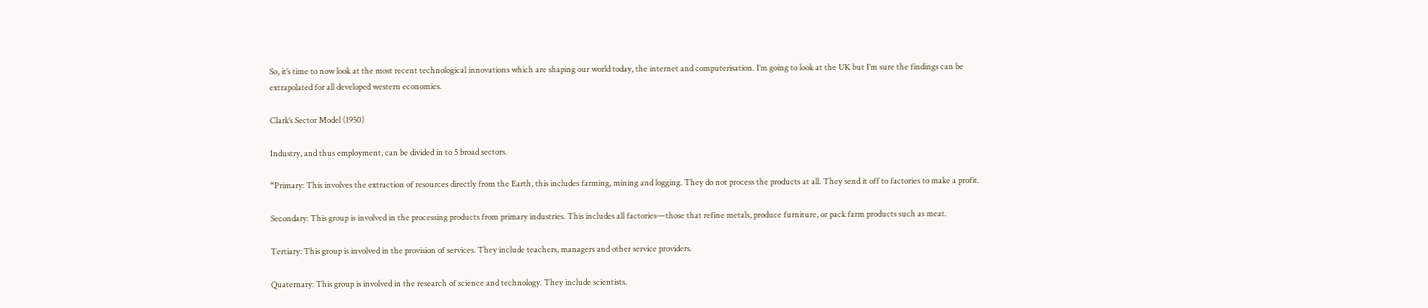So, it’s time to now look at the most recent technological innovations which are shaping our world today, the internet and computerisation. I’m going to look at the UK but I’m sure the findings can be extrapolated for all developed western economies.

Clark’s Sector Model (1950)

Industry, and thus employment, can be divided in to 5 broad sectors.

“Primary: This involves the extraction of resources directly from the Earth, this includes farming, mining and logging. They do not process the products at all. They send it off to factories to make a profit.

Secondary: This group is involved in the processing products from primary industries. This includes all factories—those that refine metals, produce furniture, or pack farm products such as meat.

Tertiary: This group is involved in the provision of services. They include teachers, managers and other service providers.

Quaternary: This group is involved in the research of science and technology. They include scientists.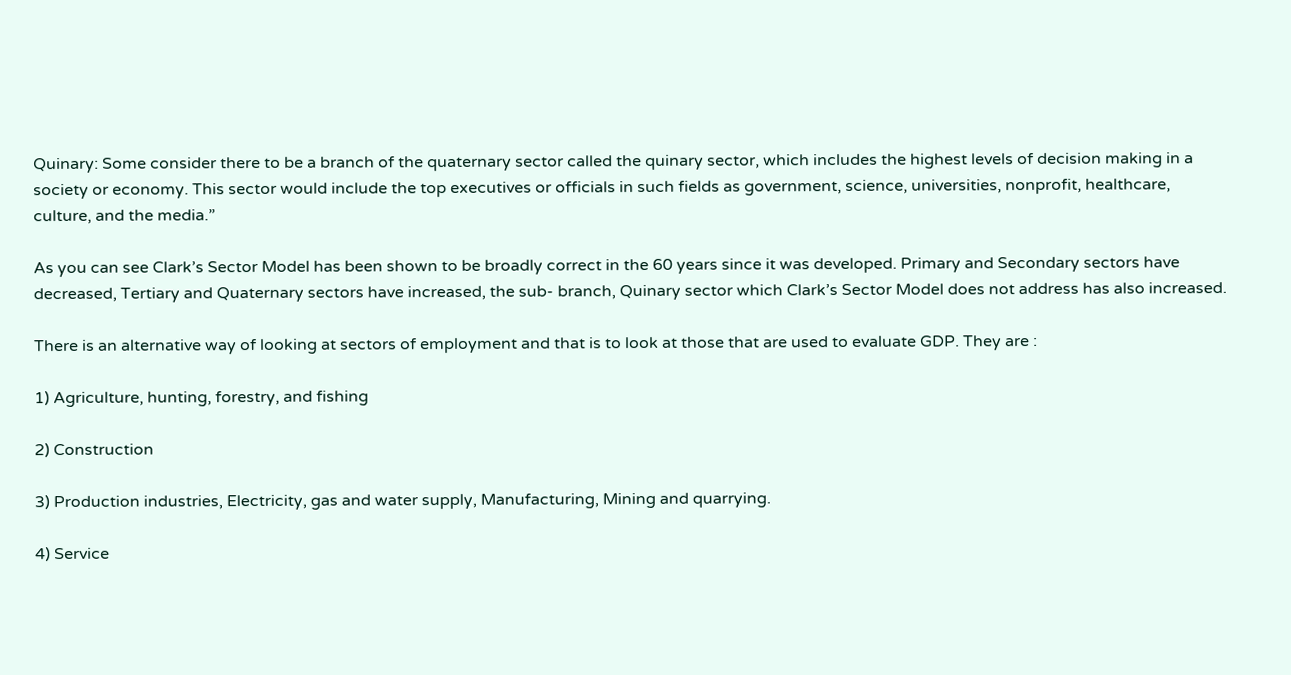Quinary: Some consider there to be a branch of the quaternary sector called the quinary sector, which includes the highest levels of decision making in a society or economy. This sector would include the top executives or officials in such fields as government, science, universities, nonprofit, healthcare, culture, and the media.”

As you can see Clark’s Sector Model has been shown to be broadly correct in the 60 years since it was developed. Primary and Secondary sectors have decreased, Tertiary and Quaternary sectors have increased, the sub- branch, Quinary sector which Clark’s Sector Model does not address has also increased.

There is an alternative way of looking at sectors of employment and that is to look at those that are used to evaluate GDP. They are :

1) Agriculture, hunting, forestry, and fishing

2) Construction

3) Production industries, Electricity, gas and water supply, Manufacturing, Mining and quarrying.

4) Service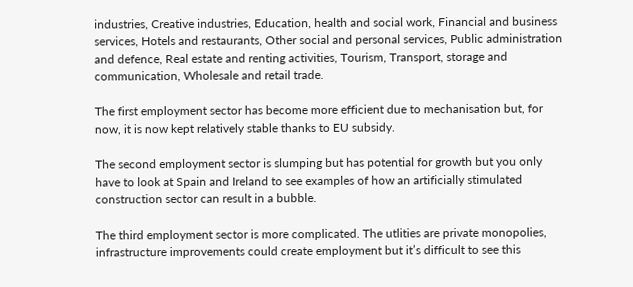industries, Creative industries, Education, health and social work, Financial and business services, Hotels and restaurants, Other social and personal services, Public administration and defence, Real estate and renting activities, Tourism, Transport, storage and communication, Wholesale and retail trade.

The first employment sector has become more efficient due to mechanisation but, for now, it is now kept relatively stable thanks to EU subsidy.

The second employment sector is slumping but has potential for growth but you only have to look at Spain and Ireland to see examples of how an artificially stimulated construction sector can result in a bubble.

The third employment sector is more complicated. The utlities are private monopolies, infrastructure improvements could create employment but it’s difficult to see this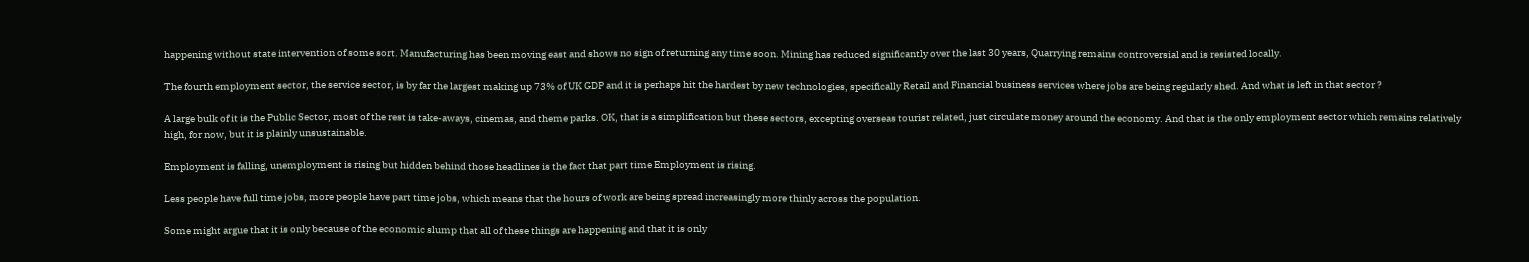happening without state intervention of some sort. Manufacturing has been moving east and shows no sign of returning any time soon. Mining has reduced significantly over the last 30 years, Quarrying remains controversial and is resisted locally.

The fourth employment sector, the service sector, is by far the largest making up 73% of UK GDP and it is perhaps hit the hardest by new technologies, specifically Retail and Financial business services where jobs are being regularly shed. And what is left in that sector ?

A large bulk of it is the Public Sector, most of the rest is take-aways, cinemas, and theme parks. OK, that is a simplification but these sectors, excepting overseas tourist related, just circulate money around the economy. And that is the only employment sector which remains relatively high, for now, but it is plainly unsustainable.

Employment is falling, unemployment is rising but hidden behind those headlines is the fact that part time Employment is rising.

Less people have full time jobs, more people have part time jobs, which means that the hours of work are being spread increasingly more thinly across the population.

Some might argue that it is only because of the economic slump that all of these things are happening and that it is only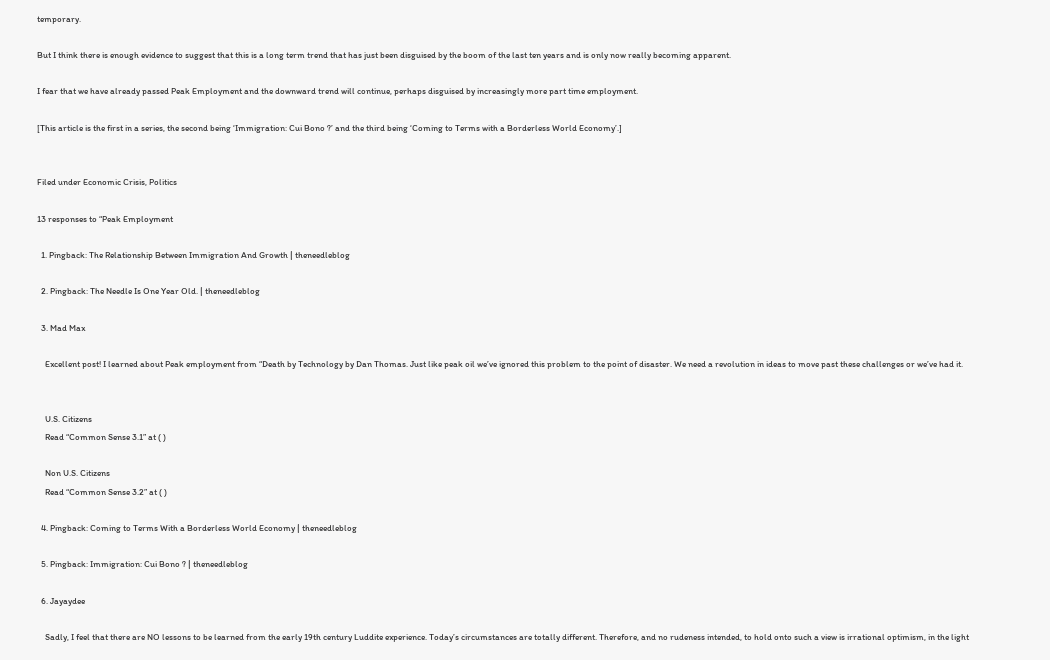temporary.

But I think there is enough evidence to suggest that this is a long term trend that has just been disguised by the boom of the last ten years and is only now really becoming apparent.

I fear that we have already passed Peak Employment and the downward trend will continue, perhaps disguised by increasingly more part time employment.

[This article is the first in a series, the second being ‘Immigration: Cui Bono ?’ and the third being ‘Coming to Terms with a Borderless World Economy’.]


Filed under Economic Crisis, Politics

13 responses to “Peak Employment

  1. Pingback: The Relationship Between Immigration And Growth | theneedleblog

  2. Pingback: The Needle Is One Year Old. | theneedleblog

  3. Mad Max

    Excellent post! I learned about Peak employment from “Death by Technology by Dan Thomas. Just like peak oil we’ve ignored this problem to the point of disaster. We need a revolution in ideas to move past these challenges or we’ve had it.


    U.S. Citizens
    Read “Common Sense 3.1” at ( )

    Non U.S. Citizens
    Read “Common Sense 3.2” at ( )

  4. Pingback: Coming to Terms With a Borderless World Economy | theneedleblog

  5. Pingback: Immigration: Cui Bono ? | theneedleblog

  6. Jayaydee

    Sadly, I feel that there are NO lessons to be learned from the early 19th century Luddite experience. Today’s circumstances are totally different. Therefore, and no rudeness intended, to hold onto such a view is irrational optimism, in the light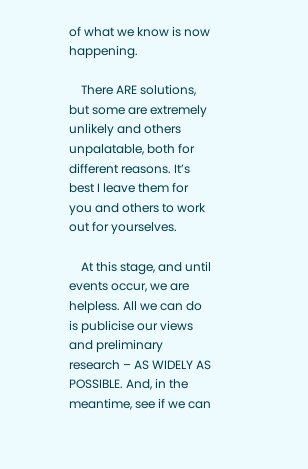of what we know is now happening.

    There ARE solutions, but some are extremely unlikely and others unpalatable, both for different reasons. It’s best I leave them for you and others to work out for yourselves.

    At this stage, and until events occur, we are helpless. All we can do is publicise our views and preliminary research – AS WIDELY AS POSSIBLE. And, in the meantime, see if we can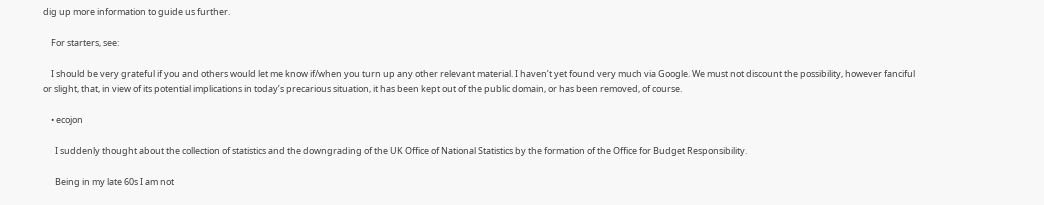dig up more information to guide us further.

    For starters, see:

    I should be very grateful if you and others would let me know if/when you turn up any other relevant material. I haven’t yet found very much via Google. We must not discount the possibility, however fanciful or slight, that, in view of its potential implications in today’s precarious situation, it has been kept out of the public domain, or has been removed, of course.

    • ecojon

      I suddenly thought about the collection of statistics and the downgrading of the UK Office of National Statistics by the formation of the Office for Budget Responsibility.

      Being in my late 60s I am not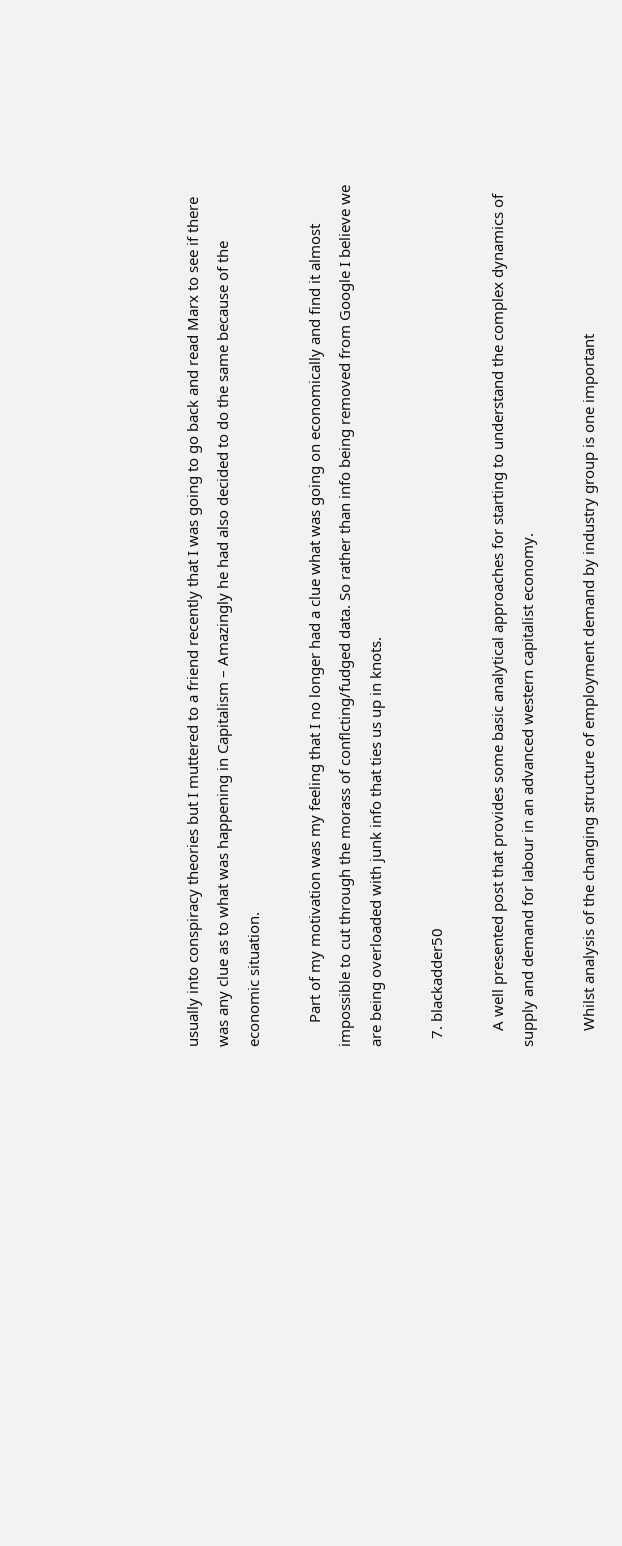usually into conspiracy theories but I muttered to a friend recently that I was going to go back and read Marx to see if there was any clue as to what was happening in Capitalism – Amazingly he had also decided to do the same because of the economic situation.

      Part of my motivation was my feeling that I no longer had a clue what was going on economically and find it almost impossible to cut through the morass of conflcting/fudged data. So rather than info being removed from Google I believe we are being overloaded with junk info that ties us up in knots.

  7. blackadder50

    A well presented post that provides some basic analytical approaches for starting to understand the complex dynamics of supply and demand for labour in an advanced western capitalist economy.

    Whilst analysis of the changing structure of employment demand by industry group is one important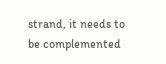strand, it needs to be complemented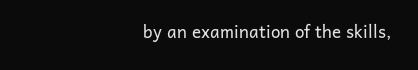by an examination of the skills,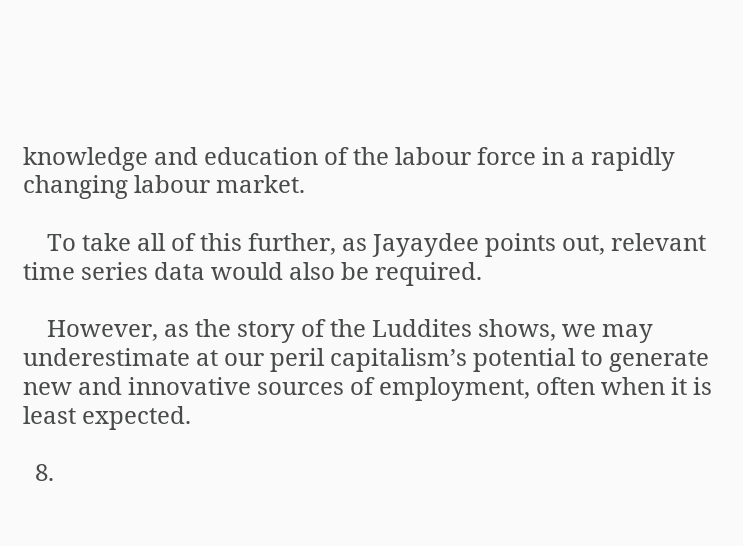knowledge and education of the labour force in a rapidly changing labour market.

    To take all of this further, as Jayaydee points out, relevant time series data would also be required.

    However, as the story of the Luddites shows, we may underestimate at our peril capitalism’s potential to generate new and innovative sources of employment, often when it is least expected.

  8.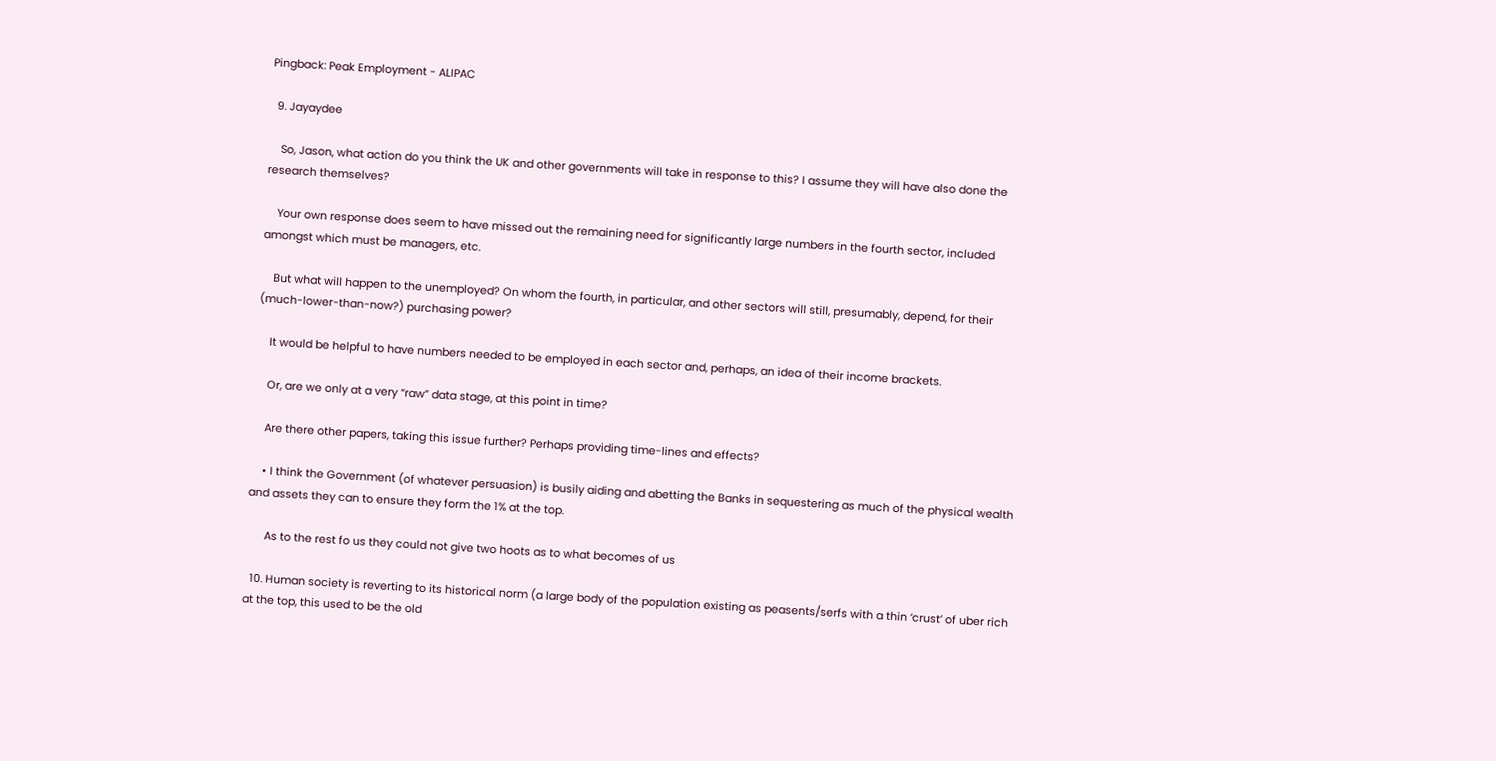Pingback: Peak Employment - ALIPAC

  9. Jayaydee

    So, Jason, what action do you think the UK and other governments will take in response to this? I assume they will have also done the research themselves?

    Your own response does seem to have missed out the remaining need for significantly large numbers in the fourth sector, included amongst which must be managers, etc.

    But what will happen to the unemployed? On whom the fourth, in particular, and other sectors will still, presumably, depend, for their (much-lower-than-now?) purchasing power?

    It would be helpful to have numbers needed to be employed in each sector and, perhaps, an idea of their income brackets.

    Or, are we only at a very “raw” data stage, at this point in time?

    Are there other papers, taking this issue further? Perhaps providing time-lines and effects?

    • I think the Government (of whatever persuasion) is busily aiding and abetting the Banks in sequestering as much of the physical wealth and assets they can to ensure they form the 1% at the top.

      As to the rest fo us they could not give two hoots as to what becomes of us

  10. Human society is reverting to its historical norm (a large body of the population existing as peasents/serfs with a thin ‘crust’ of uber rich at the top, this used to be the old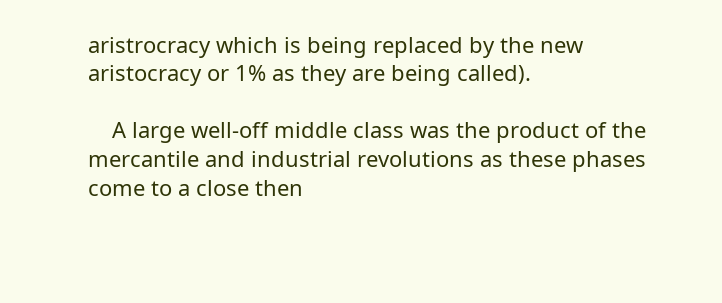aristrocracy which is being replaced by the new aristocracy or 1% as they are being called).

    A large well-off middle class was the product of the mercantile and industrial revolutions as these phases come to a close then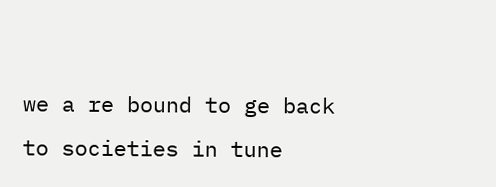we a re bound to ge back to societies in tune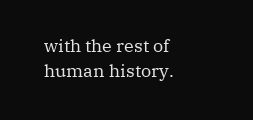with the rest of human history.